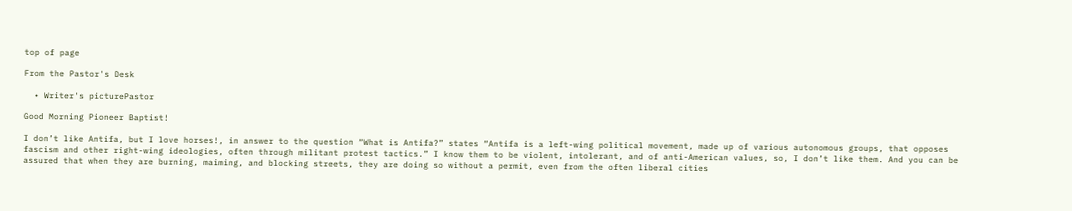top of page

From the Pastor's Desk

  • Writer's picturePastor

Good Morning Pioneer Baptist!

I don’t like Antifa, but I love horses!, in answer to the question “What is Antifa?” states “Antifa is a left-wing political movement, made up of various autonomous groups, that opposes fascism and other right-wing ideologies, often through militant protest tactics.” I know them to be violent, intolerant, and of anti-American values, so, I don’t like them. And you can be assured that when they are burning, maiming, and blocking streets, they are doing so without a permit, even from the often liberal cities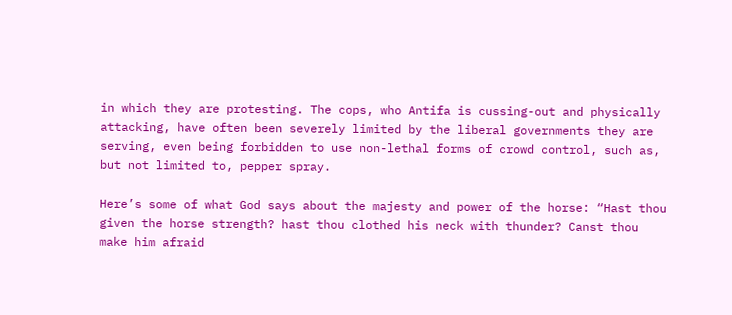in which they are protesting. The cops, who Antifa is cussing-out and physically attacking, have often been severely limited by the liberal governments they are serving, even being forbidden to use non-lethal forms of crowd control, such as, but not limited to, pepper spray.

Here’s some of what God says about the majesty and power of the horse: “Hast thou given the horse strength? hast thou clothed his neck with thunder? Canst thou make him afraid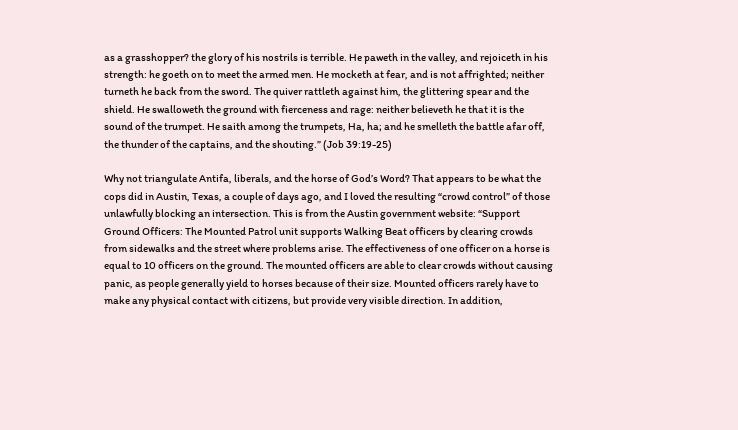as a grasshopper? the glory of his nostrils is terrible. He paweth in the valley, and rejoiceth in his strength: he goeth on to meet the armed men. He mocketh at fear, and is not affrighted; neither turneth he back from the sword. The quiver rattleth against him, the glittering spear and the shield. He swalloweth the ground with fierceness and rage: neither believeth he that it is the sound of the trumpet. He saith among the trumpets, Ha, ha; and he smelleth the battle afar off, the thunder of the captains, and the shouting.” (Job 39:19-25)

Why not triangulate Antifa, liberals, and the horse of God’s Word? That appears to be what the cops did in Austin, Texas, a couple of days ago, and I loved the resulting “crowd control” of those unlawfully blocking an intersection. This is from the Austin government website: “Support Ground Officers: The Mounted Patrol unit supports Walking Beat officers by clearing crowds from sidewalks and the street where problems arise. The effectiveness of one officer on a horse is equal to 10 officers on the ground. The mounted officers are able to clear crowds without causing panic, as people generally yield to horses because of their size. Mounted officers rarely have to make any physical contact with citizens, but provide very visible direction. In addition,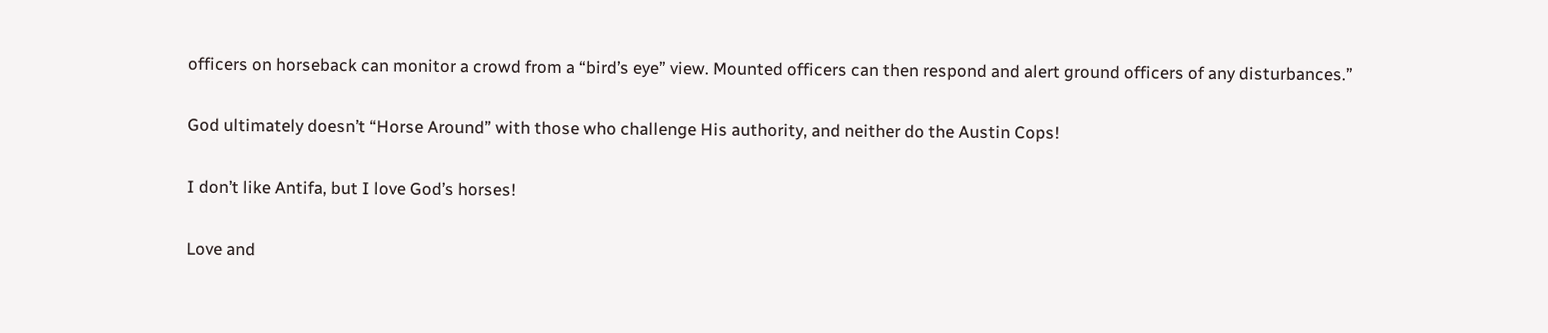officers on horseback can monitor a crowd from a “bird’s eye” view. Mounted officers can then respond and alert ground officers of any disturbances.”

God ultimately doesn’t “Horse Around” with those who challenge His authority, and neither do the Austin Cops!

I don’t like Antifa, but I love God’s horses!

Love and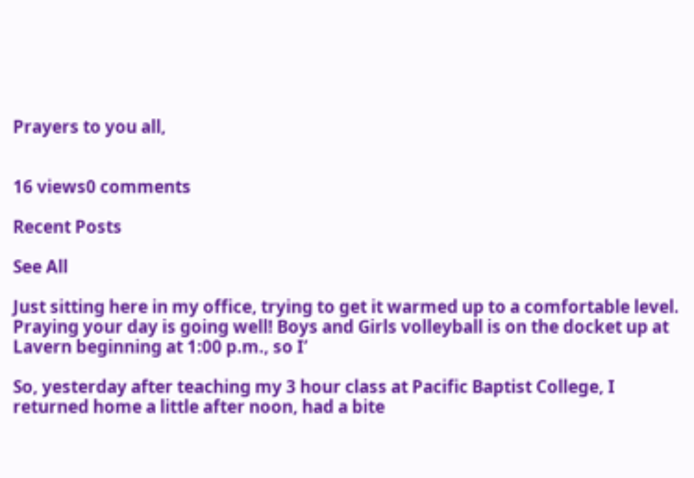Prayers to you all,


16 views0 comments

Recent Posts

See All

Just sitting here in my office, trying to get it warmed up to a comfortable level. Praying your day is going well! Boys and Girls volleyball is on the docket up at Lavern beginning at 1:00 p.m., so I’

So, yesterday after teaching my 3 hour class at Pacific Baptist College, I returned home a little after noon, had a bite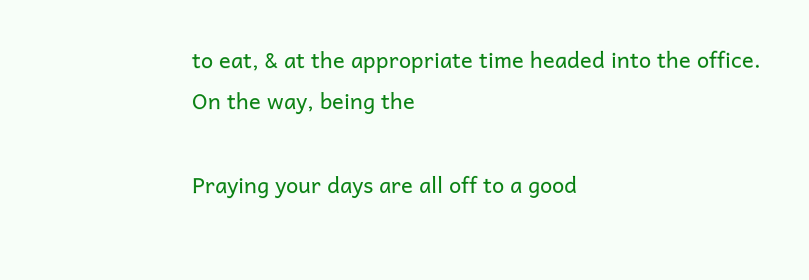to eat, & at the appropriate time headed into the office. On the way, being the

Praying your days are all off to a good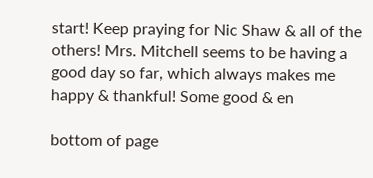start! Keep praying for Nic Shaw & all of the others! Mrs. Mitchell seems to be having a good day so far, which always makes me happy & thankful! Some good & en

bottom of page